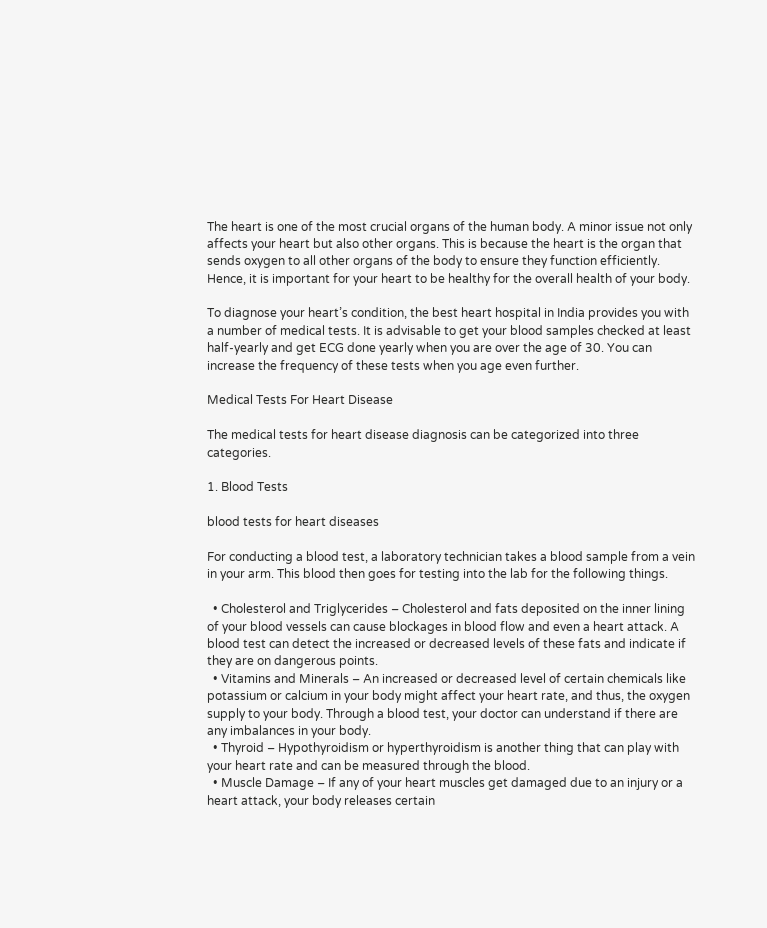The heart is one of the most crucial organs of the human body. A minor issue not only affects your heart but also other organs. This is because the heart is the organ that sends oxygen to all other organs of the body to ensure they function efficiently. Hence, it is important for your heart to be healthy for the overall health of your body.

To diagnose your heart’s condition, the best heart hospital in India provides you with a number of medical tests. It is advisable to get your blood samples checked at least half-yearly and get ECG done yearly when you are over the age of 30. You can increase the frequency of these tests when you age even further.

Medical Tests For Heart Disease

The medical tests for heart disease diagnosis can be categorized into three categories.

1. Blood Tests

blood tests for heart diseases

For conducting a blood test, a laboratory technician takes a blood sample from a vein in your arm. This blood then goes for testing into the lab for the following things.

  • Cholesterol and Triglycerides – Cholesterol and fats deposited on the inner lining of your blood vessels can cause blockages in blood flow and even a heart attack. A blood test can detect the increased or decreased levels of these fats and indicate if they are on dangerous points.
  • Vitamins and Minerals – An increased or decreased level of certain chemicals like potassium or calcium in your body might affect your heart rate, and thus, the oxygen supply to your body. Through a blood test, your doctor can understand if there are any imbalances in your body.
  • Thyroid – Hypothyroidism or hyperthyroidism is another thing that can play with your heart rate and can be measured through the blood.
  • Muscle Damage – If any of your heart muscles get damaged due to an injury or a heart attack, your body releases certain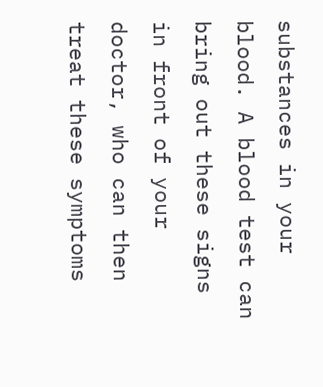substances in your blood. A blood test can bring out these signs in front of your doctor, who can then treat these symptoms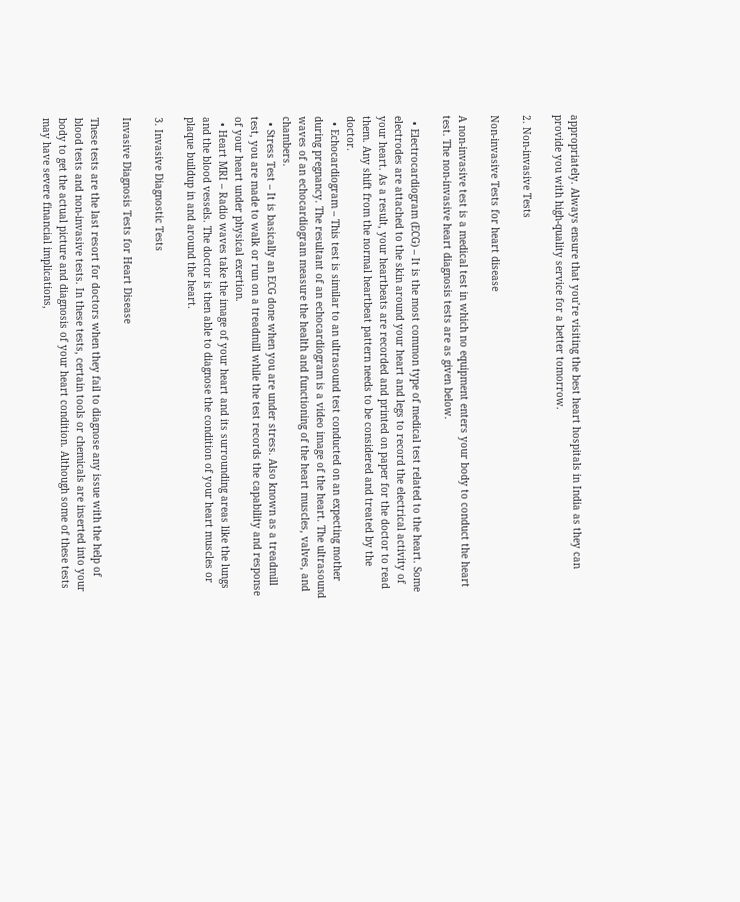appropriately. Always ensure that you’re visiting the best heart hospitals in India as they can provide you with high-quality service for a better tomorrow.

2. Non-invasive Tests

Non-invasive Tests for heart disease

A non-invasive test is a medical test in which no equipment enters your body to conduct the heart test. The non-invasive heart diagnosis tests are as given below.

  • Electrocardiogram (ECG) – It is the most common type of medical test related to the heart. Some electrodes are attached to the skin around your heart and legs to record the electrical activity of your heart. As a result, your heartbeats are recorded and printed on paper for the doctor to read them. Any shift from the normal heartbeat pattern needs to be considered and treated by the doctor.
  • Echocardiogram – This test is similar to an ultrasound test conducted on an expecting mother during pregnancy. The resultant of an echocardiogram is a video image of the heart. The ultrasound waves of an echocardiogram measure the health and functioning of the heart muscles, valves, and chambers.
  • Stress Test – It is basically an ECG done when you are under stress. Also known as a treadmill test, you are made to walk or run on a treadmill while the test records the capability and response of your heart under physical exertion.
  • Heart MRI – Radio waves take the image of your heart and its surrounding areas like the lungs and the blood vessels. The doctor is then able to diagnose the condition of your heart muscles or plaque buildup in and around the heart.

3. Invasive Diagnostic Tests

Invasive Diagnosis Tests for Heart Disease

These tests are the last resort for doctors when they fail to diagnose any issue with the help of blood tests and non-invasive tests. In these tests, certain tools or chemicals are inserted into your body to get the actual picture and diagnosis of your heart condition. Although some of these tests may have severe financial implications,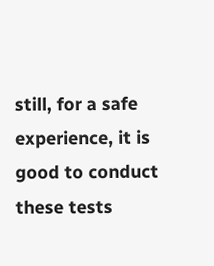still, for a safe experience, it is good to conduct these tests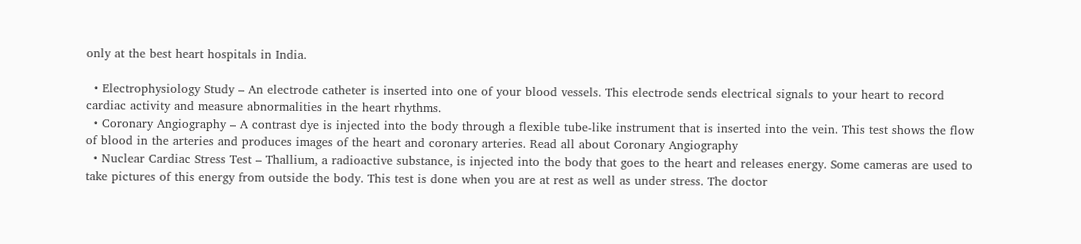only at the best heart hospitals in India.

  • Electrophysiology Study – An electrode catheter is inserted into one of your blood vessels. This electrode sends electrical signals to your heart to record cardiac activity and measure abnormalities in the heart rhythms.
  • Coronary Angiography – A contrast dye is injected into the body through a flexible tube-like instrument that is inserted into the vein. This test shows the flow of blood in the arteries and produces images of the heart and coronary arteries. Read all about Coronary Angiography
  • Nuclear Cardiac Stress Test – Thallium, a radioactive substance, is injected into the body that goes to the heart and releases energy. Some cameras are used to take pictures of this energy from outside the body. This test is done when you are at rest as well as under stress. The doctor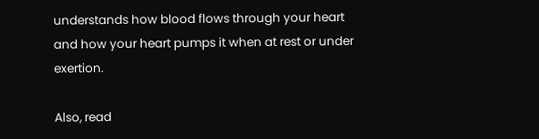understands how blood flows through your heart and how your heart pumps it when at rest or under exertion.

Also, read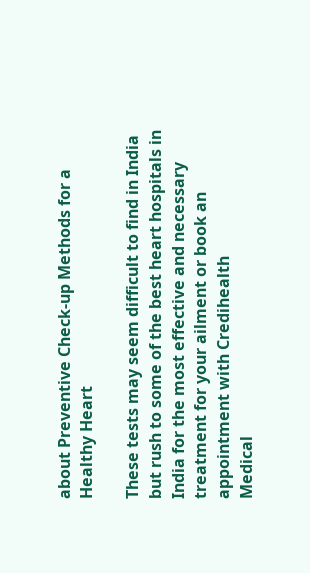about Preventive Check-up Methods for a Healthy Heart

These tests may seem difficult to find in India but rush to some of the best heart hospitals in India for the most effective and necessary treatment for your ailment or book an appointment with Credihealth
Medical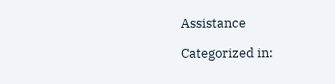Assistance

Categorized in: